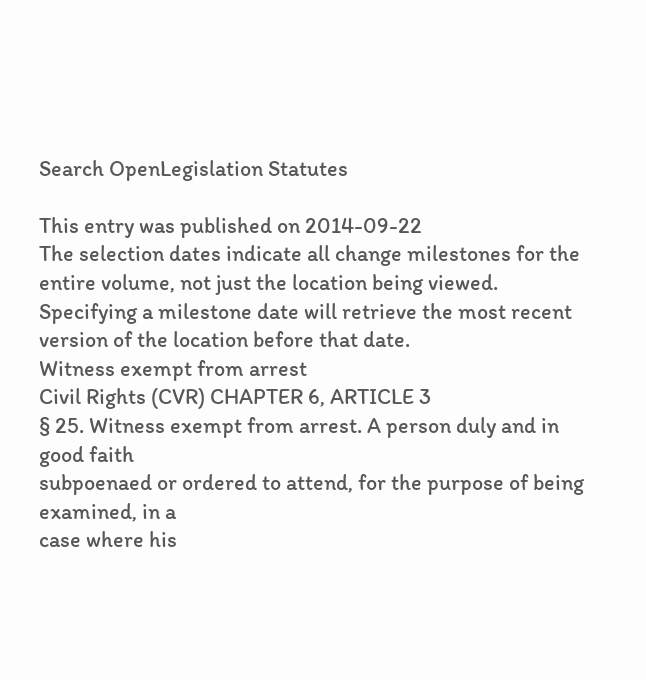Search OpenLegislation Statutes

This entry was published on 2014-09-22
The selection dates indicate all change milestones for the entire volume, not just the location being viewed. Specifying a milestone date will retrieve the most recent version of the location before that date.
Witness exempt from arrest
Civil Rights (CVR) CHAPTER 6, ARTICLE 3
§ 25. Witness exempt from arrest. A person duly and in good faith
subpoenaed or ordered to attend, for the purpose of being examined, in a
case where his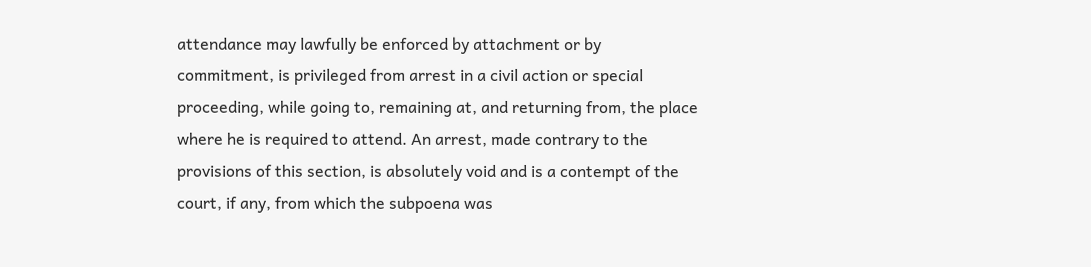attendance may lawfully be enforced by attachment or by
commitment, is privileged from arrest in a civil action or special
proceeding, while going to, remaining at, and returning from, the place
where he is required to attend. An arrest, made contrary to the
provisions of this section, is absolutely void and is a contempt of the
court, if any, from which the subpoena was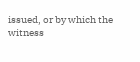issued, or by which the
witness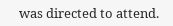was directed to attend.